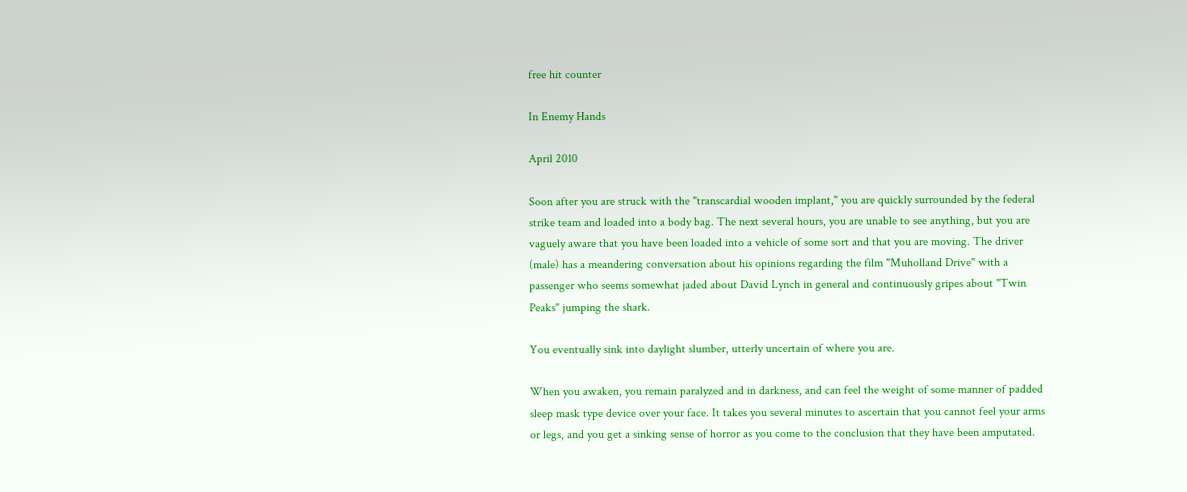free hit counter

In Enemy Hands

April 2010

Soon after you are struck with the "transcardial wooden implant," you are quickly surrounded by the federal strike team and loaded into a body bag. The next several hours, you are unable to see anything, but you are vaguely aware that you have been loaded into a vehicle of some sort and that you are moving. The driver (male) has a meandering conversation about his opinions regarding the film "Muholland Drive" with a passenger who seems somewhat jaded about David Lynch in general and continuously gripes about "Twin Peaks" jumping the shark.

You eventually sink into daylight slumber, utterly uncertain of where you are.

When you awaken, you remain paralyzed and in darkness, and can feel the weight of some manner of padded sleep mask type device over your face. It takes you several minutes to ascertain that you cannot feel your arms or legs, and you get a sinking sense of horror as you come to the conclusion that they have been amputated.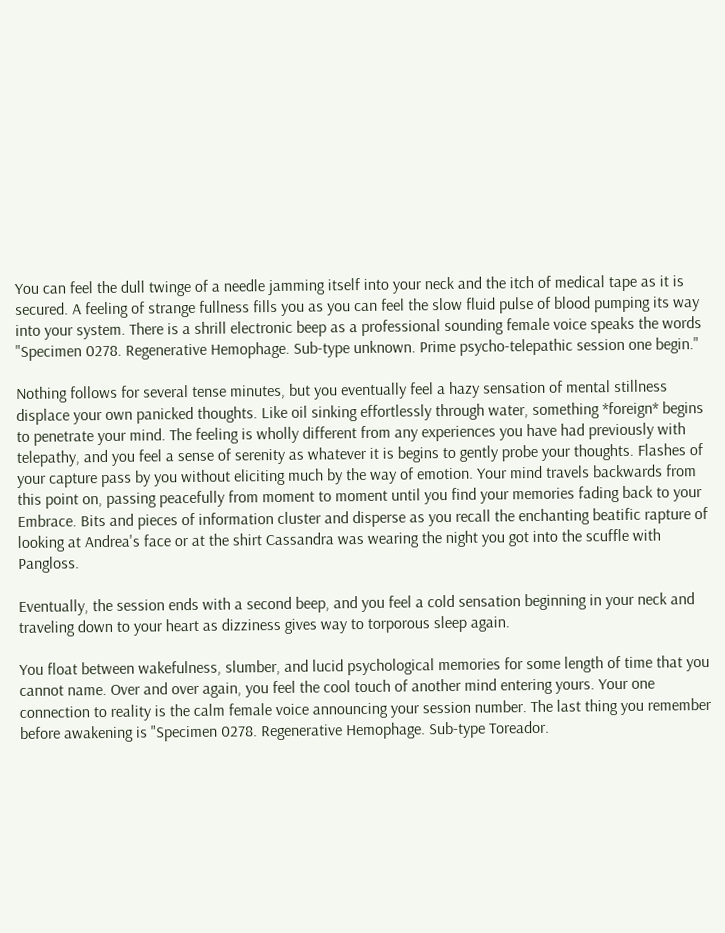You can feel the dull twinge of a needle jamming itself into your neck and the itch of medical tape as it is secured. A feeling of strange fullness fills you as you can feel the slow fluid pulse of blood pumping its way into your system. There is a shrill electronic beep as a professional sounding female voice speaks the words "Specimen 0278. Regenerative Hemophage. Sub-type unknown. Prime psycho-telepathic session one begin."

Nothing follows for several tense minutes, but you eventually feel a hazy sensation of mental stillness displace your own panicked thoughts. Like oil sinking effortlessly through water, something *foreign* begins to penetrate your mind. The feeling is wholly different from any experiences you have had previously with telepathy, and you feel a sense of serenity as whatever it is begins to gently probe your thoughts. Flashes of your capture pass by you without eliciting much by the way of emotion. Your mind travels backwards from this point on, passing peacefully from moment to moment until you find your memories fading back to your Embrace. Bits and pieces of information cluster and disperse as you recall the enchanting beatific rapture of looking at Andrea's face or at the shirt Cassandra was wearing the night you got into the scuffle with Pangloss.

Eventually, the session ends with a second beep, and you feel a cold sensation beginning in your neck and traveling down to your heart as dizziness gives way to torporous sleep again.

You float between wakefulness, slumber, and lucid psychological memories for some length of time that you cannot name. Over and over again, you feel the cool touch of another mind entering yours. Your one connection to reality is the calm female voice announcing your session number. The last thing you remember before awakening is "Specimen 0278. Regenerative Hemophage. Sub-type Toreador.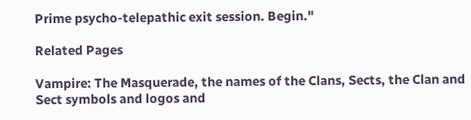Prime psycho-telepathic exit session. Begin."

Related Pages

Vampire: The Masquerade, the names of the Clans, Sects, the Clan and Sect symbols and logos and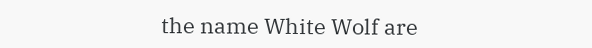the name White Wolf are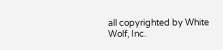all copyrighted by White Wolf, Inc.